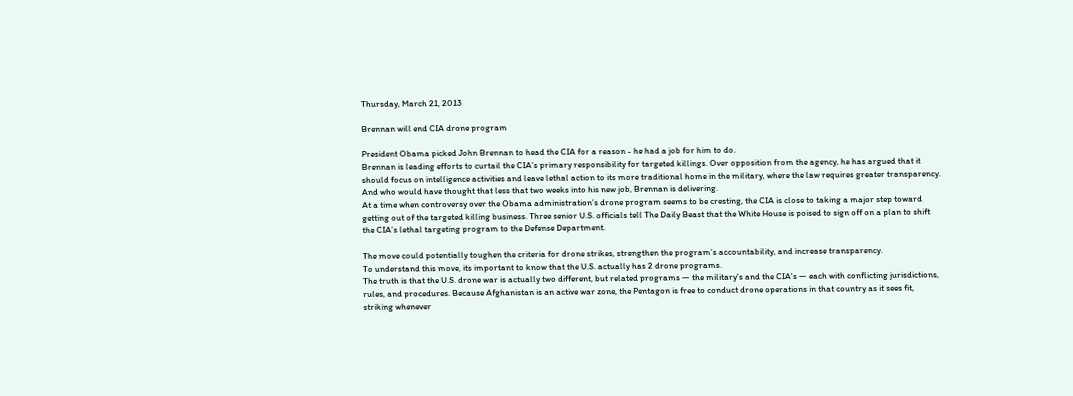Thursday, March 21, 2013

Brennan will end CIA drone program

President Obama picked John Brennan to head the CIA for a reason - he had a job for him to do.
Brennan is leading efforts to curtail the CIA’s primary responsibility for targeted killings. Over opposition from the agency, he has argued that it should focus on intelligence activities and leave lethal action to its more traditional home in the military, where the law requires greater transparency.
And who would have thought that less that two weeks into his new job, Brennan is delivering.
At a time when controversy over the Obama administration’s drone program seems to be cresting, the CIA is close to taking a major step toward getting out of the targeted killing business. Three senior U.S. officials tell The Daily Beast that the White House is poised to sign off on a plan to shift the CIA’s lethal targeting program to the Defense Department.

The move could potentially toughen the criteria for drone strikes, strengthen the program’s accountability, and increase transparency.
To understand this move, its important to know that the U.S. actually has 2 drone programs.
The truth is that the U.S. drone war is actually two different, but related programs — the military's and the CIA's — each with conflicting jurisdictions, rules, and procedures. Because Afghanistan is an active war zone, the Pentagon is free to conduct drone operations in that country as it sees fit, striking whenever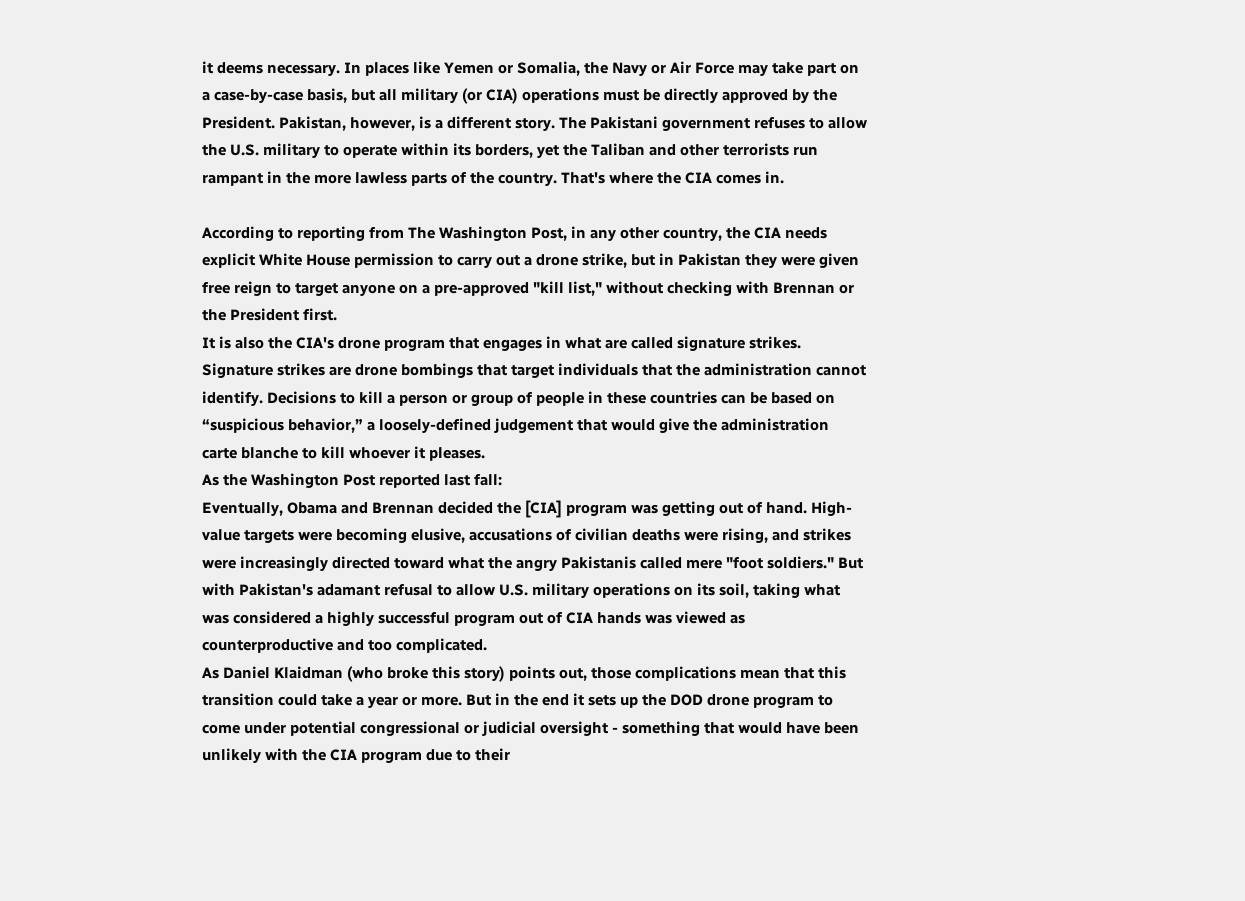it deems necessary. In places like Yemen or Somalia, the Navy or Air Force may take part on a case-by-case basis, but all military (or CIA) operations must be directly approved by the President. Pakistan, however, is a different story. The Pakistani government refuses to allow the U.S. military to operate within its borders, yet the Taliban and other terrorists run rampant in the more lawless parts of the country. That's where the CIA comes in.

According to reporting from The Washington Post, in any other country, the CIA needs explicit White House permission to carry out a drone strike, but in Pakistan they were given free reign to target anyone on a pre-approved "kill list," without checking with Brennan or the President first.
It is also the CIA's drone program that engages in what are called signature strikes.
Signature strikes are drone bombings that target individuals that the administration cannot identify. Decisions to kill a person or group of people in these countries can be based on “suspicious behavior,” a loosely-defined judgement that would give the administration carte blanche to kill whoever it pleases.
As the Washington Post reported last fall:
Eventually, Obama and Brennan decided the [CIA] program was getting out of hand. High-value targets were becoming elusive, accusations of civilian deaths were rising, and strikes were increasingly directed toward what the angry Pakistanis called mere "foot soldiers." But with Pakistan's adamant refusal to allow U.S. military operations on its soil, taking what was considered a highly successful program out of CIA hands was viewed as counterproductive and too complicated.
As Daniel Klaidman (who broke this story) points out, those complications mean that this transition could take a year or more. But in the end it sets up the DOD drone program to come under potential congressional or judicial oversight - something that would have been unlikely with the CIA program due to their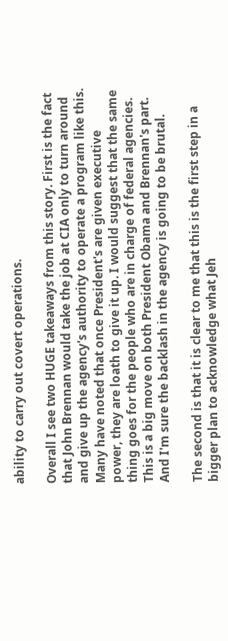ability to carry out covert operations.

Overall I see two HUGE takeaways from this story. First is the fact that John Brennan would take the job at CIA only to turn around and give up the agency's authority to operate a program like this. Many have noted that once President's are given executive power, they are loath to give it up. I would suggest that the same thing goes for the people who are in charge of federal agencies. This is a big move on both President Obama and Brennan's part. And I'm sure the backlash in the agency is going to be brutal.

The second is that it is clear to me that this is the first step in a bigger plan to acknowledge what Jeh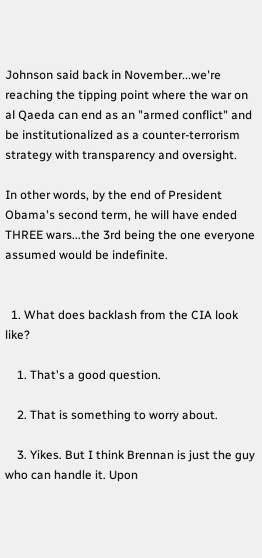Johnson said back in November...we're reaching the tipping point where the war on al Qaeda can end as an "armed conflict" and be institutionalized as a counter-terrorism strategy with transparency and oversight.

In other words, by the end of President Obama's second term, he will have ended THREE wars...the 3rd being the one everyone assumed would be indefinite.


  1. What does backlash from the CIA look like?

    1. That's a good question.

    2. That is something to worry about.

    3. Yikes. But I think Brennan is just the guy who can handle it. Upon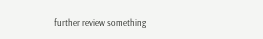further review something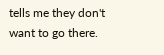tells me they don't want to go there.